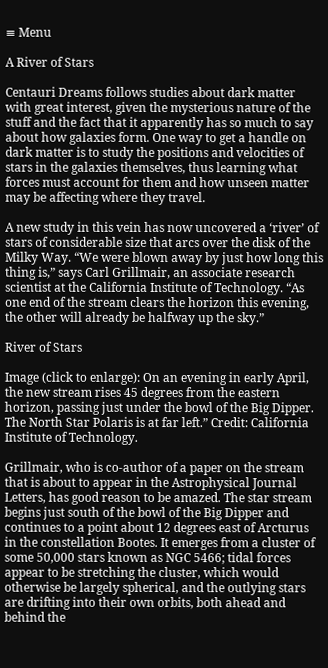≡ Menu

A River of Stars

Centauri Dreams follows studies about dark matter with great interest, given the mysterious nature of the stuff and the fact that it apparently has so much to say about how galaxies form. One way to get a handle on dark matter is to study the positions and velocities of stars in the galaxies themselves, thus learning what forces must account for them and how unseen matter may be affecting where they travel.

A new study in this vein has now uncovered a ‘river’ of stars of considerable size that arcs over the disk of the Milky Way. “We were blown away by just how long this thing is,” says Carl Grillmair, an associate research scientist at the California Institute of Technology. “As one end of the stream clears the horizon this evening, the other will already be halfway up the sky.”

River of Stars

Image (click to enlarge): On an evening in early April, the new stream rises 45 degrees from the eastern horizon, passing just under the bowl of the Big Dipper. The North Star Polaris is at far left.” Credit: California Institute of Technology.

Grillmair, who is co-author of a paper on the stream that is about to appear in the Astrophysical Journal Letters, has good reason to be amazed. The star stream begins just south of the bowl of the Big Dipper and continues to a point about 12 degrees east of Arcturus in the constellation Bootes. It emerges from a cluster of some 50,000 stars known as NGC 5466; tidal forces appear to be stretching the cluster, which would otherwise be largely spherical, and the outlying stars are drifting into their own orbits, both ahead and behind the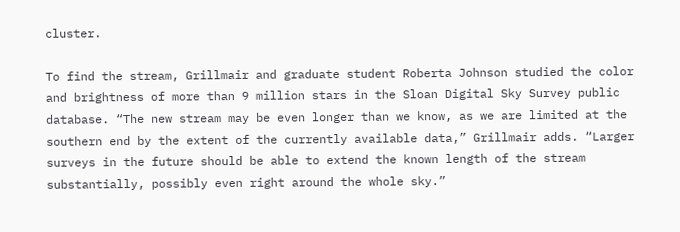cluster.

To find the stream, Grillmair and graduate student Roberta Johnson studied the color and brightness of more than 9 million stars in the Sloan Digital Sky Survey public database. “The new stream may be even longer than we know, as we are limited at the southern end by the extent of the currently available data,” Grillmair adds. “Larger surveys in the future should be able to extend the known length of the stream substantially, possibly even right around the whole sky.”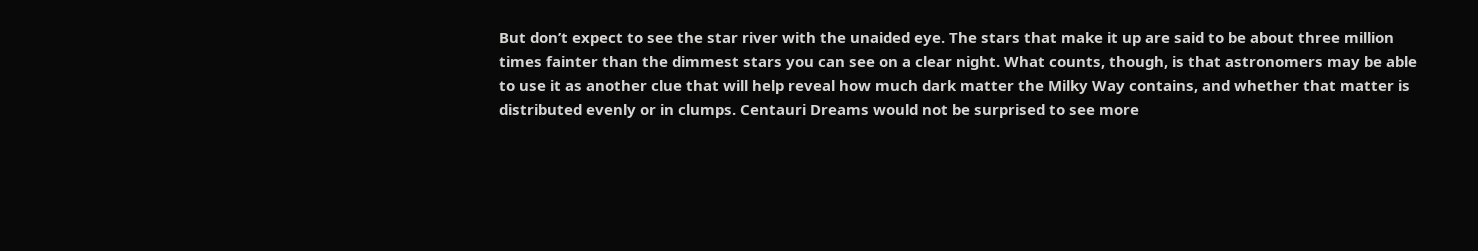But don’t expect to see the star river with the unaided eye. The stars that make it up are said to be about three million times fainter than the dimmest stars you can see on a clear night. What counts, though, is that astronomers may be able to use it as another clue that will help reveal how much dark matter the Milky Way contains, and whether that matter is distributed evenly or in clumps. Centauri Dreams would not be surprised to see more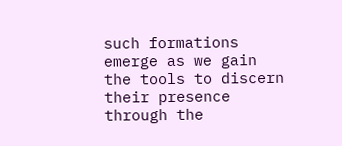such formations emerge as we gain the tools to discern their presence through the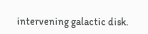intervening galactic disk.